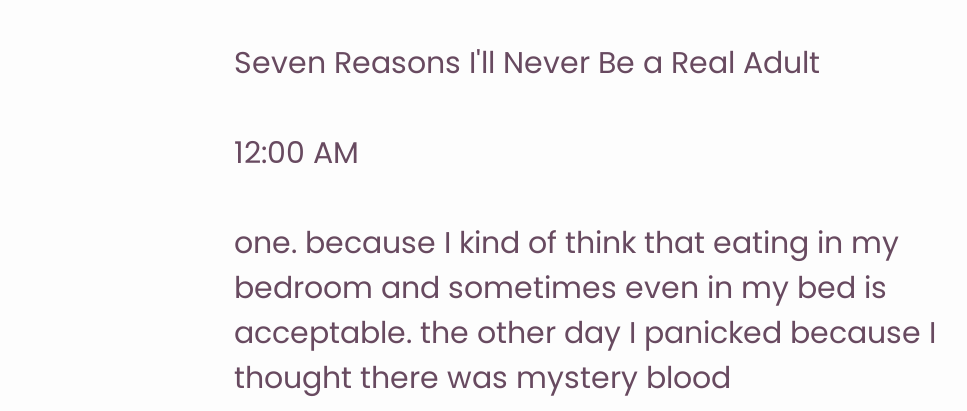Seven Reasons I'll Never Be a Real Adult

12:00 AM

one. because I kind of think that eating in my bedroom and sometimes even in my bed is acceptable. the other day I panicked because I thought there was mystery blood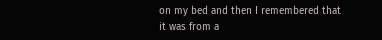on my bed and then I remembered that it was from a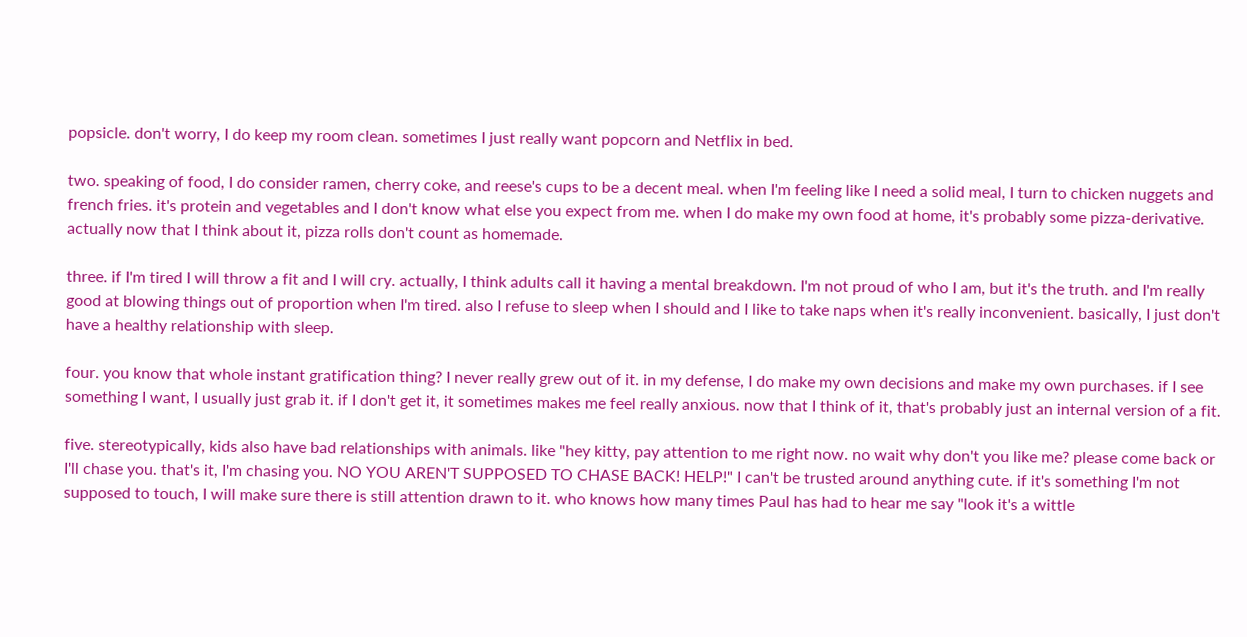popsicle. don't worry, I do keep my room clean. sometimes I just really want popcorn and Netflix in bed.

two. speaking of food, I do consider ramen, cherry coke, and reese's cups to be a decent meal. when I'm feeling like I need a solid meal, I turn to chicken nuggets and french fries. it's protein and vegetables and I don't know what else you expect from me. when I do make my own food at home, it's probably some pizza-derivative. actually now that I think about it, pizza rolls don't count as homemade.

three. if I'm tired I will throw a fit and I will cry. actually, I think adults call it having a mental breakdown. I'm not proud of who I am, but it's the truth. and I'm really good at blowing things out of proportion when I'm tired. also I refuse to sleep when I should and I like to take naps when it's really inconvenient. basically, I just don't have a healthy relationship with sleep.

four. you know that whole instant gratification thing? I never really grew out of it. in my defense, I do make my own decisions and make my own purchases. if I see something I want, I usually just grab it. if I don't get it, it sometimes makes me feel really anxious. now that I think of it, that's probably just an internal version of a fit.

five. stereotypically, kids also have bad relationships with animals. like "hey kitty, pay attention to me right now. no wait why don't you like me? please come back or I'll chase you. that's it, I'm chasing you. NO YOU AREN'T SUPPOSED TO CHASE BACK! HELP!" I can't be trusted around anything cute. if it's something I'm not supposed to touch, I will make sure there is still attention drawn to it. who knows how many times Paul has had to hear me say "look it's a wittle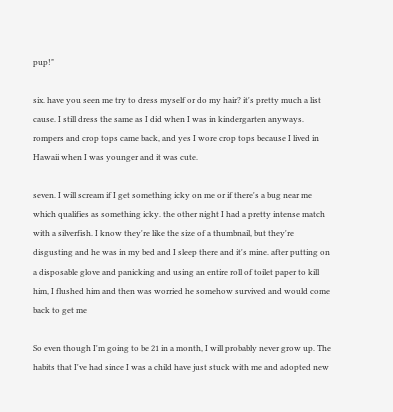pup!"

six. have you seen me try to dress myself or do my hair? it's pretty much a list cause. I still dress the same as I did when I was in kindergarten anyways. rompers and crop tops came back, and yes I wore crop tops because I lived in Hawaii when I was younger and it was cute.

seven. I will scream if I get something icky on me or if there's a bug near me which qualifies as something icky. the other night I had a pretty intense match with a silverfish. I know they're like the size of a thumbnail, but they're disgusting and he was in my bed and I sleep there and it's mine. after putting on a disposable glove and panicking and using an entire roll of toilet paper to kill him, I flushed him and then was worried he somehow survived and would come back to get me

So even though I'm going to be 21 in a month, I will probably never grow up. The habits that I've had since I was a child have just stuck with me and adopted new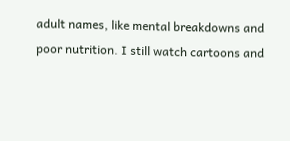adult names, like mental breakdowns and poor nutrition. I still watch cartoons and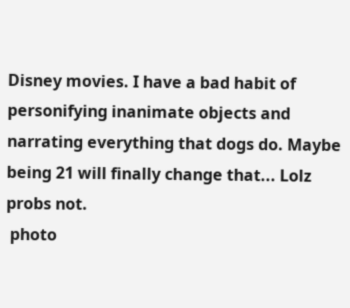Disney movies. I have a bad habit of personifying inanimate objects and narrating everything that dogs do. Maybe being 21 will finally change that... Lolz probs not.
 photo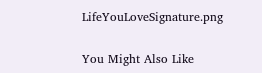LifeYouLoveSignature.png

You Might Also Like